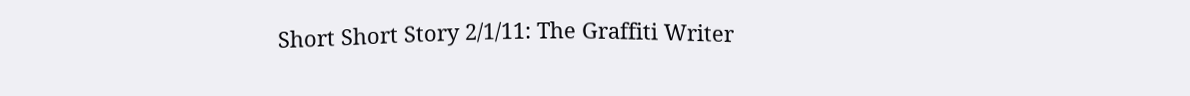Short Short Story 2/1/11: The Graffiti Writer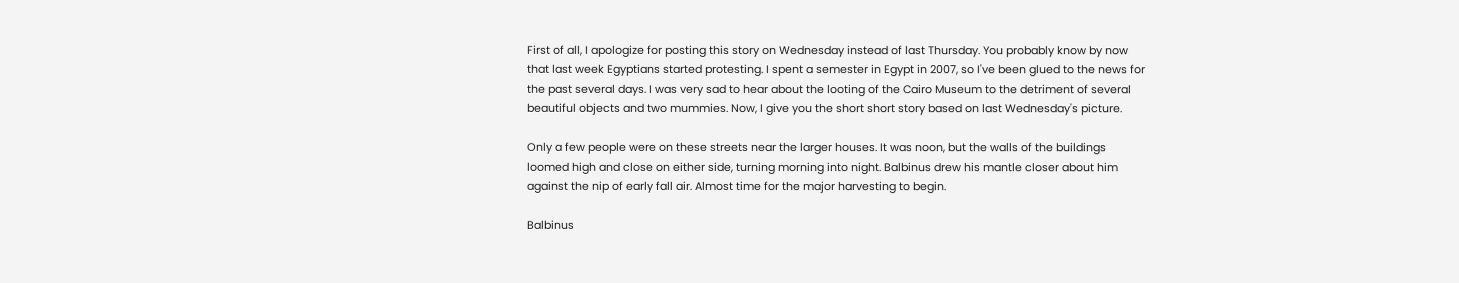First of all, I apologize for posting this story on Wednesday instead of last Thursday. You probably know by now that last week Egyptians started protesting. I spent a semester in Egypt in 2007, so I've been glued to the news for the past several days. I was very sad to hear about the looting of the Cairo Museum to the detriment of several beautiful objects and two mummies. Now, I give you the short short story based on last Wednesday's picture.

Only a few people were on these streets near the larger houses. It was noon, but the walls of the buildings loomed high and close on either side, turning morning into night. Balbinus drew his mantle closer about him against the nip of early fall air. Almost time for the major harvesting to begin.

Balbinus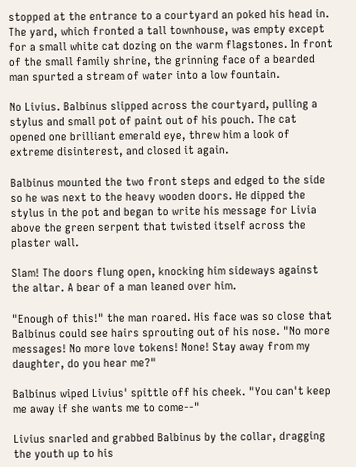stopped at the entrance to a courtyard an poked his head in. The yard, which fronted a tall townhouse, was empty except for a small white cat dozing on the warm flagstones. In front of the small family shrine, the grinning face of a bearded man spurted a stream of water into a low fountain.

No Livius. Balbinus slipped across the courtyard, pulling a stylus and small pot of paint out of his pouch. The cat opened one brilliant emerald eye, threw him a look of extreme disinterest, and closed it again.

Balbinus mounted the two front steps and edged to the side so he was next to the heavy wooden doors. He dipped the stylus in the pot and began to write his message for Livia above the green serpent that twisted itself across the plaster wall.

Slam! The doors flung open, knocking him sideways against the altar. A bear of a man leaned over him.

"Enough of this!" the man roared. His face was so close that Balbinus could see hairs sprouting out of his nose. "No more messages! No more love tokens! None! Stay away from my daughter, do you hear me?"

Balbinus wiped Livius' spittle off his cheek. "You can't keep me away if she wants me to come--"

Livius snarled and grabbed Balbinus by the collar, dragging the youth up to his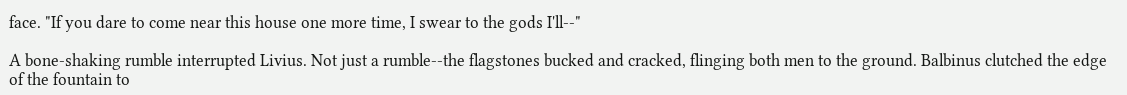face. "If you dare to come near this house one more time, I swear to the gods I'll--"

A bone-shaking rumble interrupted Livius. Not just a rumble--the flagstones bucked and cracked, flinging both men to the ground. Balbinus clutched the edge of the fountain to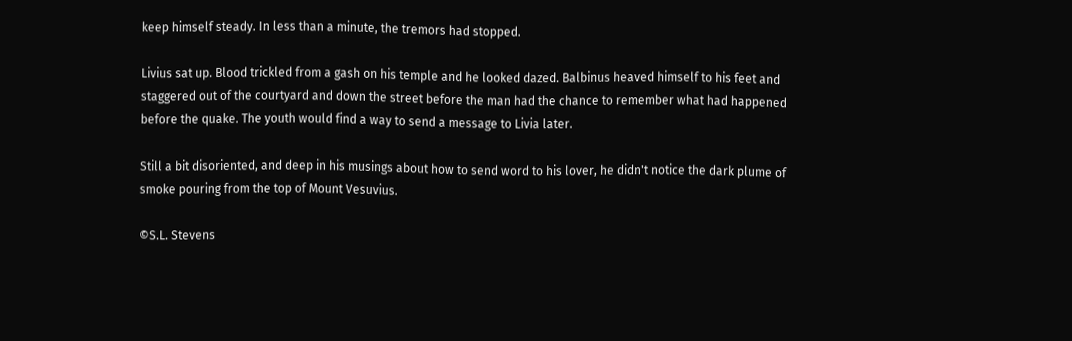keep himself steady. In less than a minute, the tremors had stopped.

Livius sat up. Blood trickled from a gash on his temple and he looked dazed. Balbinus heaved himself to his feet and staggered out of the courtyard and down the street before the man had the chance to remember what had happened before the quake. The youth would find a way to send a message to Livia later.

Still a bit disoriented, and deep in his musings about how to send word to his lover, he didn't notice the dark plume of smoke pouring from the top of Mount Vesuvius.

©S.L. Stevens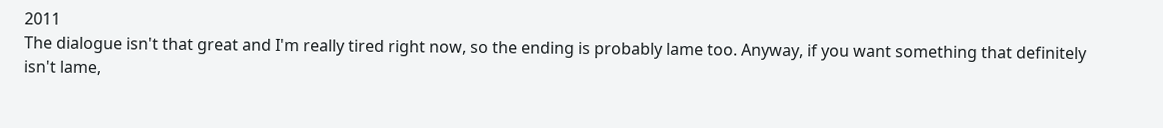2011
The dialogue isn't that great and I'm really tired right now, so the ending is probably lame too. Anyway, if you want something that definitely isn't lame,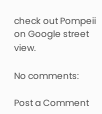check out Pompeii on Google street view.

No comments:

Post a Comment